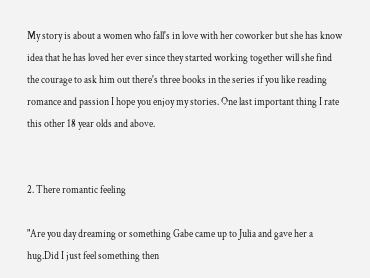My story is about a women who fall's in love with her coworker but she has know idea that he has loved her ever since they started working together will she find the courage to ask him out there's three books in the series if you like reading romance and passion I hope you enjoy my stories. One last important thing I rate this other 18 year olds and above.


2. There romantic feeling

"Are you day dreaming or something Gabe came up to Julia and gave her a hug.Did I just feel something then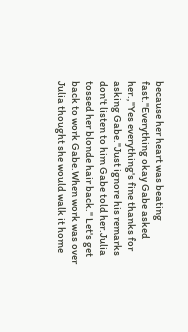because her heart was beating fast."Everything okay Gabe asked her.,"Yes everything's fine thanks for asking Gabe."Just ignore his remarks don't listen to him Gabe told her.Julia tossed her blonde hair back." Let's get back to work Gabe.When work was over Julia thought she would walk it home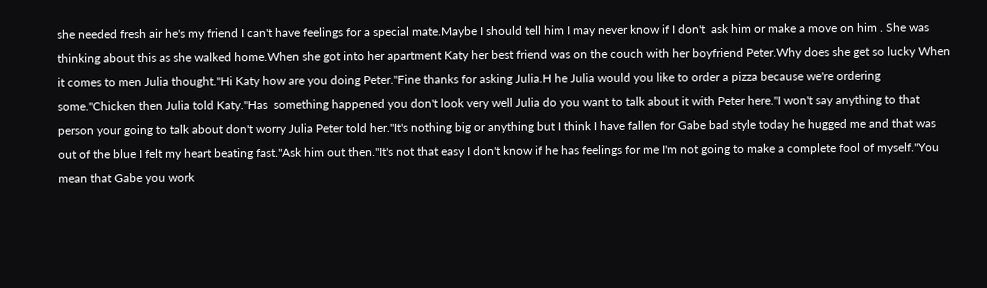she needed fresh air he's my friend I can't have feelings for a special mate.Maybe I should tell him I may never know if I don't  ask him or make a move on him . She was thinking about this as she walked home.When she got into her apartment Katy her best friend was on the couch with her boyfriend Peter.Why does she get so lucky When it comes to men Julia thought."Hi Katy how are you doing Peter."Fine thanks for asking Julia.H he Julia would you like to order a pizza because we're ordering  some."Chicken then Julia told Katy."Has  something happened you don't look very well Julia do you want to talk about it with Peter here."I won't say anything to that person your going to talk about don't worry Julia Peter told her."It's nothing big or anything but I think I have fallen for Gabe bad style today he hugged me and that was out of the blue I felt my heart beating fast."Ask him out then."It's not that easy I don't know if he has feelings for me I'm not going to make a complete fool of myself."You mean that Gabe you work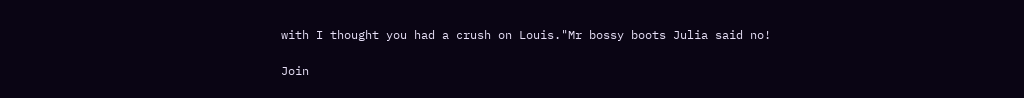with I thought you had a crush on Louis."Mr bossy boots Julia said no!

Join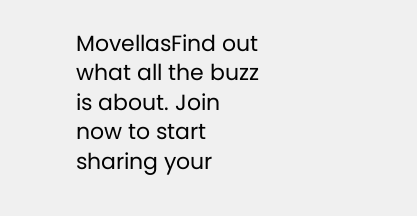MovellasFind out what all the buzz is about. Join now to start sharing your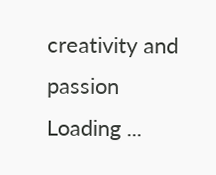creativity and passion
Loading ...